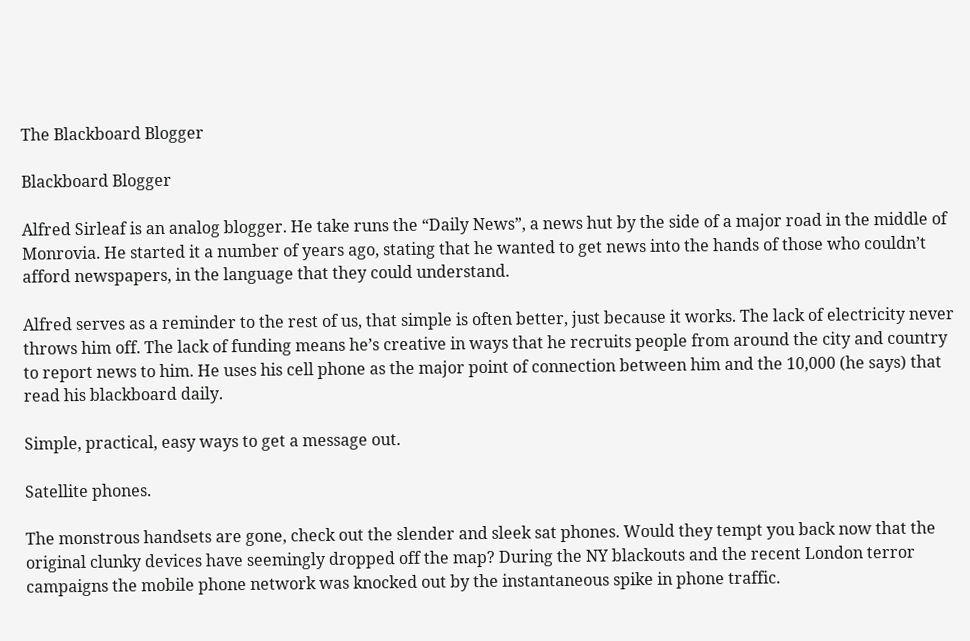The Blackboard Blogger

Blackboard Blogger

Alfred Sirleaf is an analog blogger. He take runs the “Daily News”, a news hut by the side of a major road in the middle of Monrovia. He started it a number of years ago, stating that he wanted to get news into the hands of those who couldn’t afford newspapers, in the language that they could understand.

Alfred serves as a reminder to the rest of us, that simple is often better, just because it works. The lack of electricity never throws him off. The lack of funding means he’s creative in ways that he recruits people from around the city and country to report news to him. He uses his cell phone as the major point of connection between him and the 10,000 (he says) that read his blackboard daily.

Simple, practical, easy ways to get a message out.

Satellite phones.

The monstrous handsets are gone, check out the slender and sleek sat phones. Would they tempt you back now that the original clunky devices have seemingly dropped off the map? During the NY blackouts and the recent London terror campaigns the mobile phone network was knocked out by the instantaneous spike in phone traffic.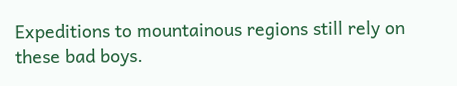Expeditions to mountainous regions still rely on these bad boys.